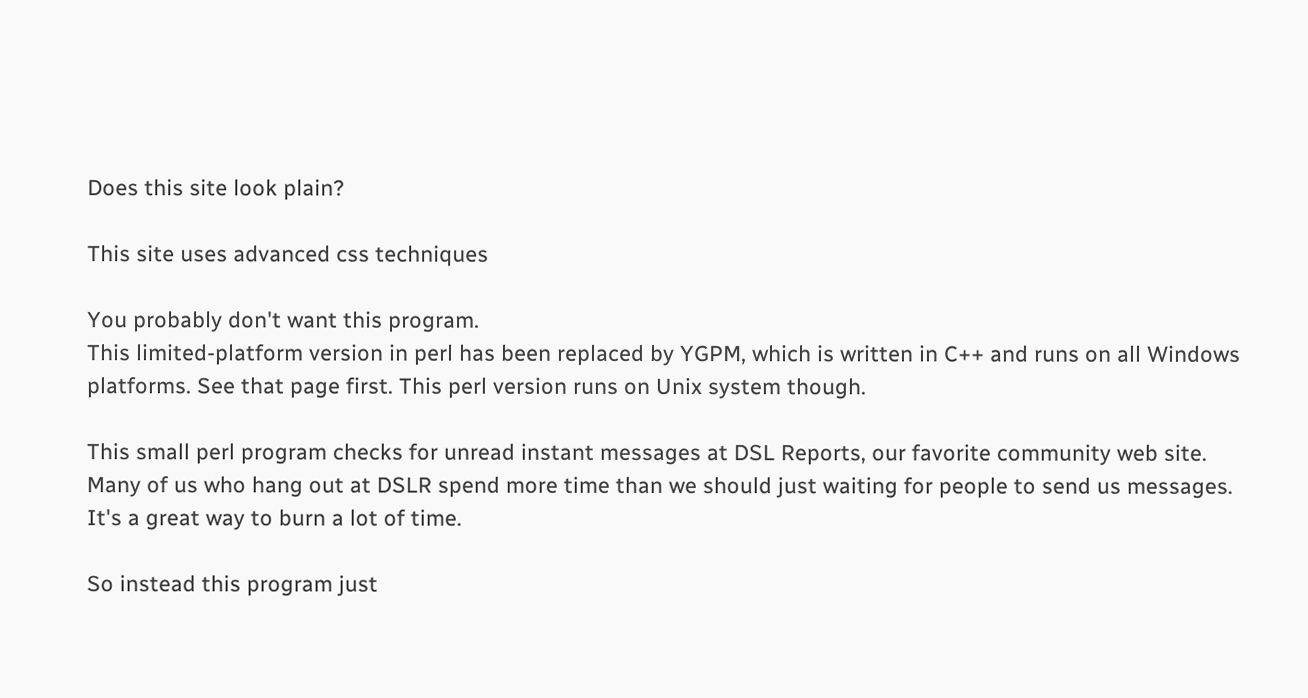Does this site look plain?

This site uses advanced css techniques

You probably don't want this program.
This limited-platform version in perl has been replaced by YGPM, which is written in C++ and runs on all Windows platforms. See that page first. This perl version runs on Unix system though.

This small perl program checks for unread instant messages at DSL Reports, our favorite community web site. Many of us who hang out at DSLR spend more time than we should just waiting for people to send us messages. It's a great way to burn a lot of time.

So instead this program just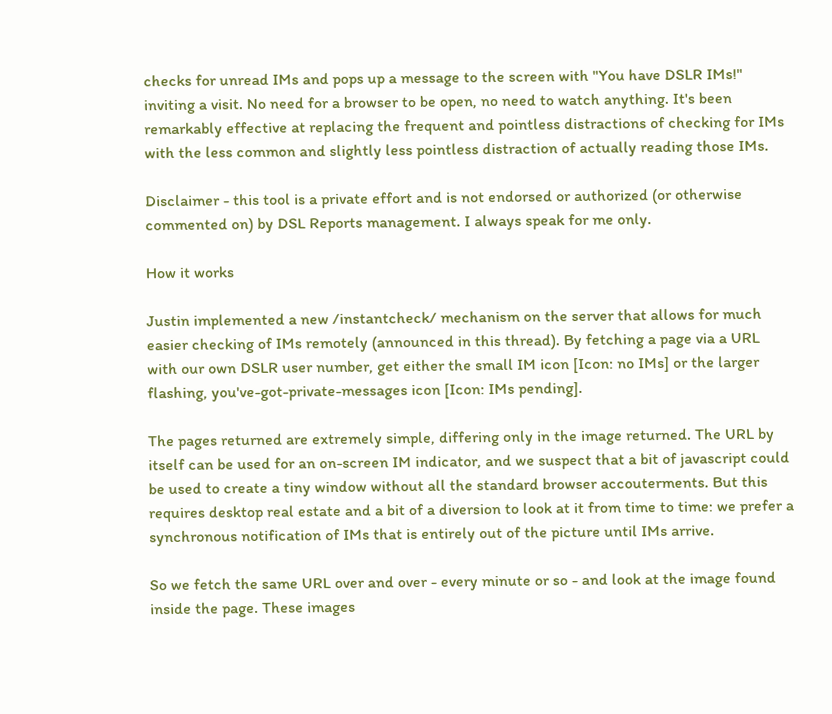checks for unread IMs and pops up a message to the screen with "You have DSLR IMs!" inviting a visit. No need for a browser to be open, no need to watch anything. It's been remarkably effective at replacing the frequent and pointless distractions of checking for IMs with the less common and slightly less pointless distraction of actually reading those IMs.

Disclaimer - this tool is a private effort and is not endorsed or authorized (or otherwise commented on) by DSL Reports management. I always speak for me only.

How it works

Justin implemented a new /instantcheck/ mechanism on the server that allows for much easier checking of IMs remotely (announced in this thread). By fetching a page via a URL with our own DSLR user number, get either the small IM icon [Icon: no IMs] or the larger flashing, you've-got-private-messages icon [Icon: IMs pending].

The pages returned are extremely simple, differing only in the image returned. The URL by itself can be used for an on-screen IM indicator, and we suspect that a bit of javascript could be used to create a tiny window without all the standard browser accouterments. But this requires desktop real estate and a bit of a diversion to look at it from time to time: we prefer a synchronous notification of IMs that is entirely out of the picture until IMs arrive.

So we fetch the same URL over and over - every minute or so - and look at the image found inside the page. These images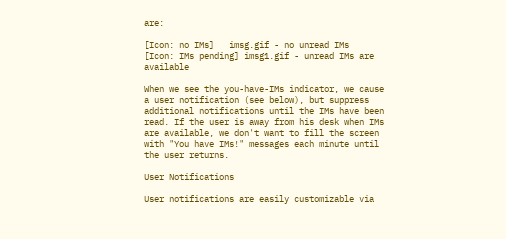are:

[Icon: no IMs]   imsg.gif - no unread IMs
[Icon: IMs pending] imsg1.gif - unread IMs are available

When we see the you-have-IMs indicator, we cause a user notification (see below), but suppress additional notifications until the IMs have been read. If the user is away from his desk when IMs are available, we don't want to fill the screen with "You have IMs!" messages each minute until the user returns.

User Notifications

User notifications are easily customizable via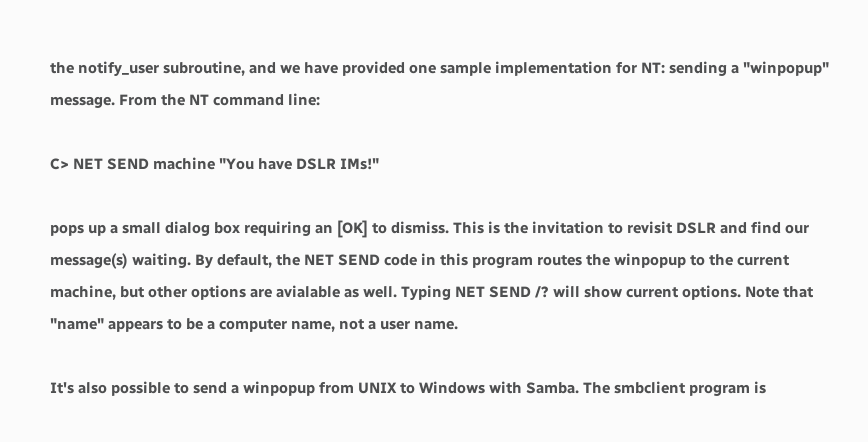the notify_user subroutine, and we have provided one sample implementation for NT: sending a "winpopup" message. From the NT command line:

C> NET SEND machine "You have DSLR IMs!"

pops up a small dialog box requiring an [OK] to dismiss. This is the invitation to revisit DSLR and find our message(s) waiting. By default, the NET SEND code in this program routes the winpopup to the current machine, but other options are avialable as well. Typing NET SEND /? will show current options. Note that "name" appears to be a computer name, not a user name.

It's also possible to send a winpopup from UNIX to Windows with Samba. The smbclient program is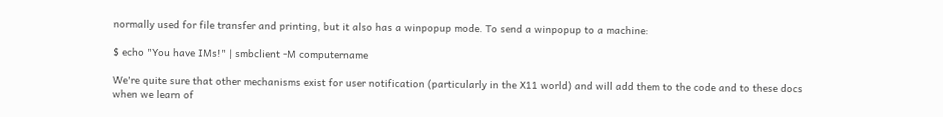normally used for file transfer and printing, but it also has a winpopup mode. To send a winpopup to a machine:

$ echo "You have IMs!" | smbclient -M computername

We're quite sure that other mechanisms exist for user notification (particularly in the X11 world) and will add them to the code and to these docs when we learn of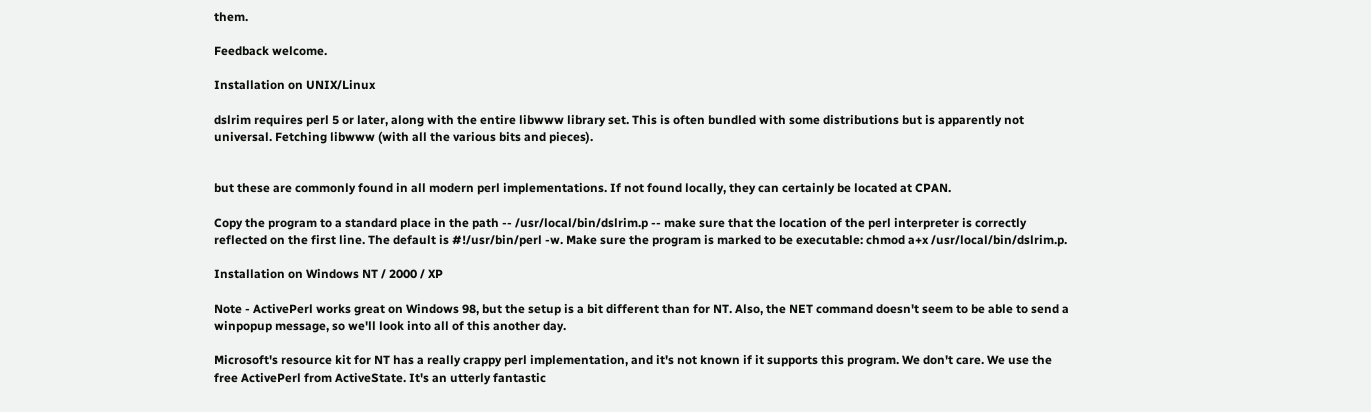them.

Feedback welcome.

Installation on UNIX/Linux

dslrim requires perl 5 or later, along with the entire libwww library set. This is often bundled with some distributions but is apparently not universal. Fetching libwww (with all the various bits and pieces).


but these are commonly found in all modern perl implementations. If not found locally, they can certainly be located at CPAN.

Copy the program to a standard place in the path -- /usr/local/bin/dslrim.p -- make sure that the location of the perl interpreter is correctly reflected on the first line. The default is #!/usr/bin/perl -w. Make sure the program is marked to be executable: chmod a+x /usr/local/bin/dslrim.p.

Installation on Windows NT / 2000 / XP

Note - ActivePerl works great on Windows 98, but the setup is a bit different than for NT. Also, the NET command doesn't seem to be able to send a winpopup message, so we'll look into all of this another day.

Microsoft's resource kit for NT has a really crappy perl implementation, and it's not known if it supports this program. We don't care. We use the free ActivePerl from ActiveState. It's an utterly fantastic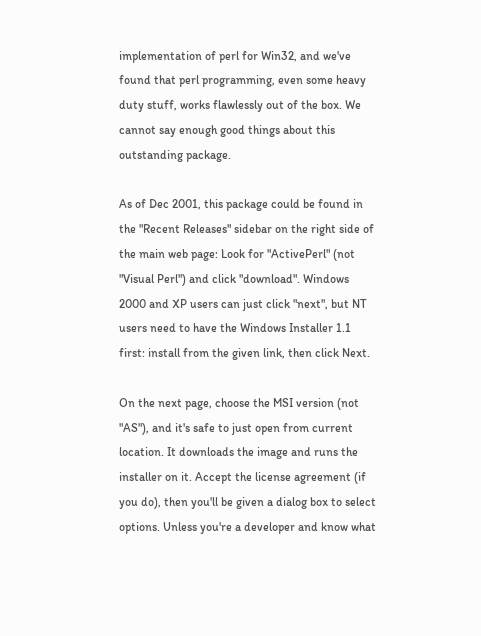implementation of perl for Win32, and we've found that perl programming, even some heavy duty stuff, works flawlessly out of the box. We cannot say enough good things about this outstanding package.

As of Dec 2001, this package could be found in the "Recent Releases" sidebar on the right side of the main web page: Look for "ActivePerl" (not "Visual Perl") and click "download". Windows 2000 and XP users can just click "next", but NT users need to have the Windows Installer 1.1 first: install from the given link, then click Next.

On the next page, choose the MSI version (not "AS"), and it's safe to just open from current location. It downloads the image and runs the installer on it. Accept the license agreement (if you do), then you'll be given a dialog box to select options. Unless you're a developer and know what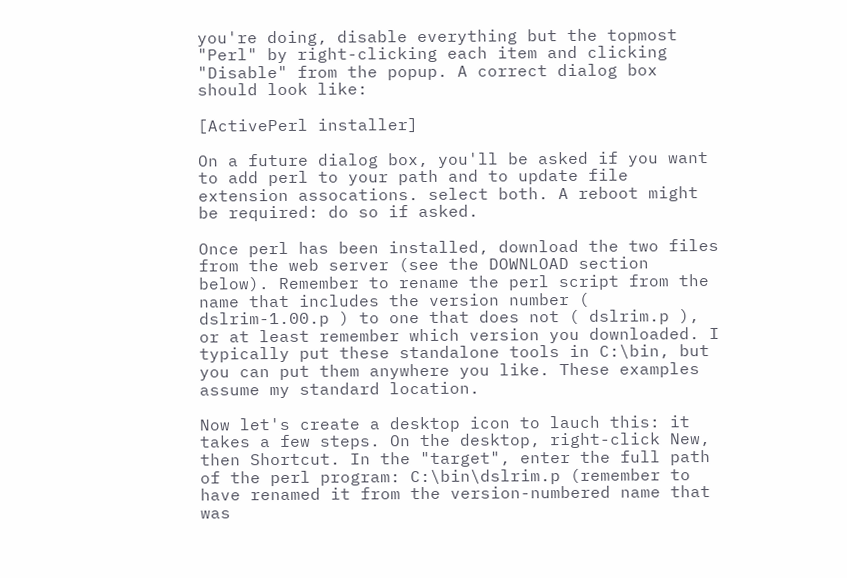you're doing, disable everything but the topmost "Perl" by right-clicking each item and clicking "Disable" from the popup. A correct dialog box should look like:

[ActivePerl installer]

On a future dialog box, you'll be asked if you want to add perl to your path and to update file extension assocations. select both. A reboot might be required: do so if asked.

Once perl has been installed, download the two files from the web server (see the DOWNLOAD section below). Remember to rename the perl script from the name that includes the version number ( dslrim-1.00.p ) to one that does not ( dslrim.p ), or at least remember which version you downloaded. I typically put these standalone tools in C:\bin, but you can put them anywhere you like. These examples assume my standard location.

Now let's create a desktop icon to lauch this: it takes a few steps. On the desktop, right-click New, then Shortcut. In the "target", enter the full path of the perl program: C:\bin\dslrim.p (remember to have renamed it from the version-numbered name that was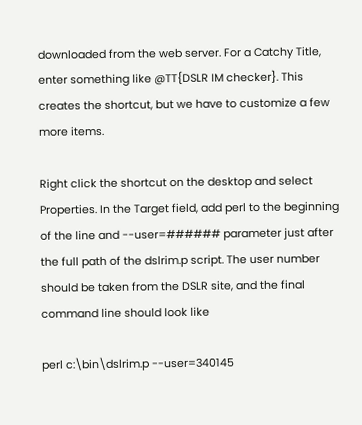downloaded from the web server. For a Catchy Title, enter something like @TT{DSLR IM checker}. This creates the shortcut, but we have to customize a few more items.

Right click the shortcut on the desktop and select Properties. In the Target field, add perl to the beginning of the line and --user=###### parameter just after the full path of the dslrim.p script. The user number should be taken from the DSLR site, and the final command line should look like

perl c:\bin\dslrim.p --user=340145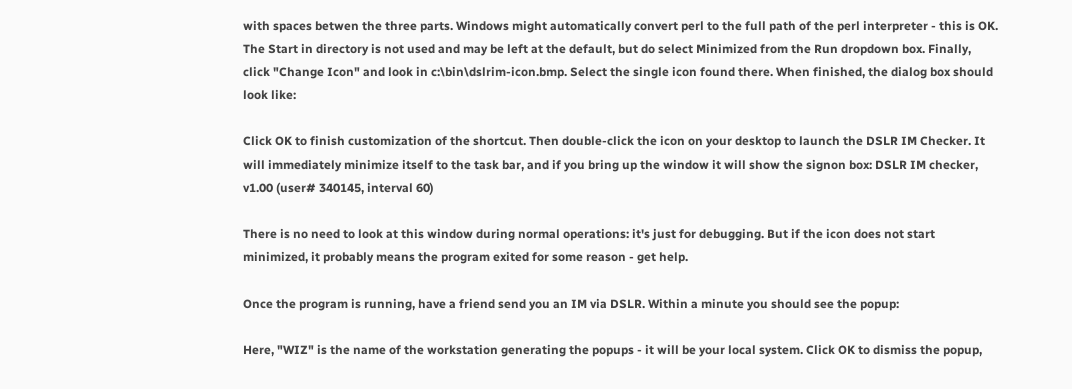with spaces betwen the three parts. Windows might automatically convert perl to the full path of the perl interpreter - this is OK. The Start in directory is not used and may be left at the default, but do select Minimized from the Run dropdown box. Finally, click "Change Icon" and look in c:\bin\dslrim-icon.bmp. Select the single icon found there. When finished, the dialog box should look like:

Click OK to finish customization of the shortcut. Then double-click the icon on your desktop to launch the DSLR IM Checker. It will immediately minimize itself to the task bar, and if you bring up the window it will show the signon box: DSLR IM checker, v1.00 (user# 340145, interval 60)

There is no need to look at this window during normal operations: it's just for debugging. But if the icon does not start minimized, it probably means the program exited for some reason - get help.

Once the program is running, have a friend send you an IM via DSLR. Within a minute you should see the popup:

Here, "WIZ" is the name of the workstation generating the popups - it will be your local system. Click OK to dismiss the popup,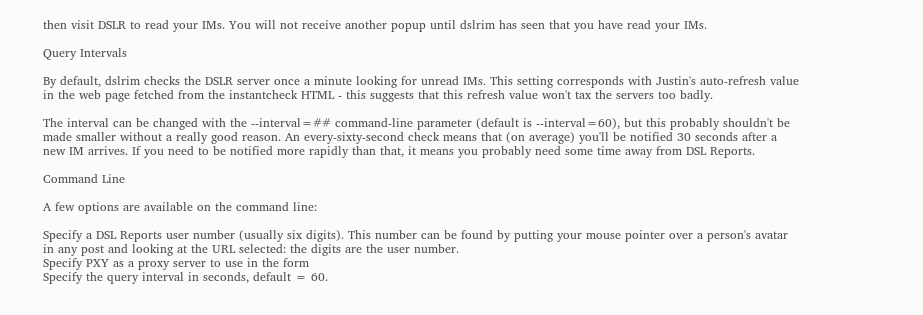then visit DSLR to read your IMs. You will not receive another popup until dslrim has seen that you have read your IMs.

Query Intervals

By default, dslrim checks the DSLR server once a minute looking for unread IMs. This setting corresponds with Justin's auto-refresh value in the web page fetched from the instantcheck HTML - this suggests that this refresh value won't tax the servers too badly.

The interval can be changed with the --interval=## command-line parameter (default is --interval=60), but this probably shouldn't be made smaller without a really good reason. An every-sixty-second check means that (on average) you'll be notified 30 seconds after a new IM arrives. If you need to be notified more rapidly than that, it means you probably need some time away from DSL Reports.

Command Line

A few options are available on the command line:

Specify a DSL Reports user number (usually six digits). This number can be found by putting your mouse pointer over a person's avatar in any post and looking at the URL selected: the digits are the user number.
Specify PXY as a proxy server to use in the form
Specify the query interval in seconds, default = 60.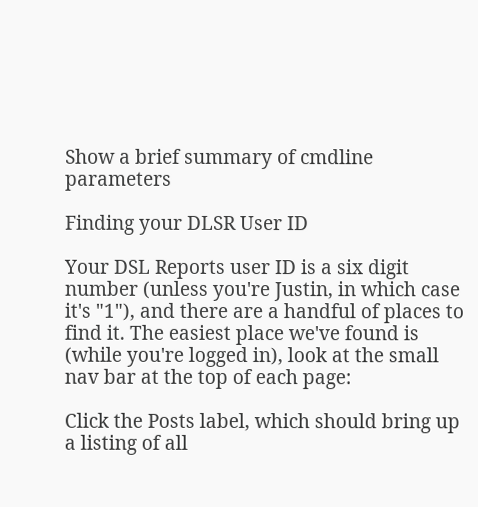Show a brief summary of cmdline parameters

Finding your DLSR User ID

Your DSL Reports user ID is a six digit number (unless you're Justin, in which case it's "1"), and there are a handful of places to find it. The easiest place we've found is (while you're logged in), look at the small nav bar at the top of each page:

Click the Posts label, which should bring up a listing of all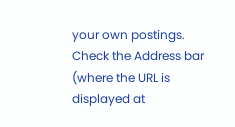your own postings. Check the Address bar (where the URL is displayed at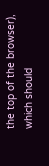the top of the browser), which should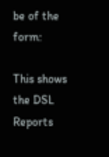be of the form:

This shows the DSL Reports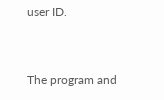user ID.


The program and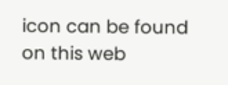icon can be found on this web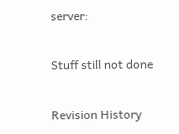server:

Stuff still not done

Revision History